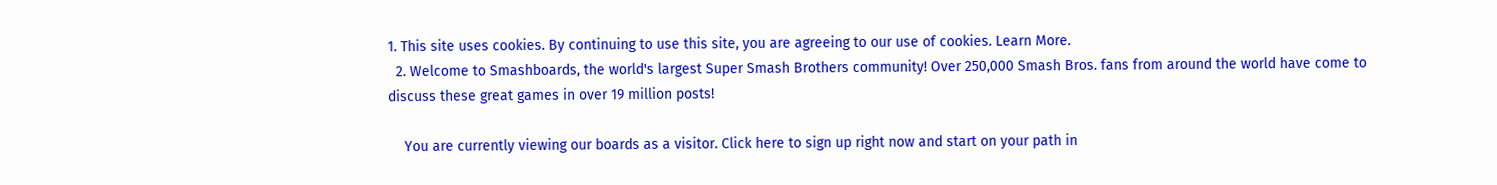1. This site uses cookies. By continuing to use this site, you are agreeing to our use of cookies. Learn More.
  2. Welcome to Smashboards, the world's largest Super Smash Brothers community! Over 250,000 Smash Bros. fans from around the world have come to discuss these great games in over 19 million posts!

    You are currently viewing our boards as a visitor. Click here to sign up right now and start on your path in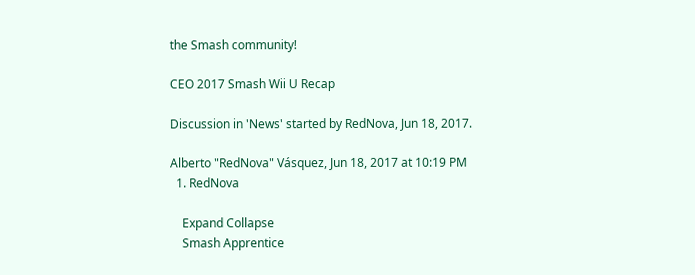the Smash community!

CEO 2017 Smash Wii U Recap

Discussion in 'News' started by RedNova, Jun 18, 2017.

Alberto "RedNova" Vásquez, Jun 18, 2017 at 10:19 PM
  1. RedNova

    Expand Collapse
    Smash Apprentice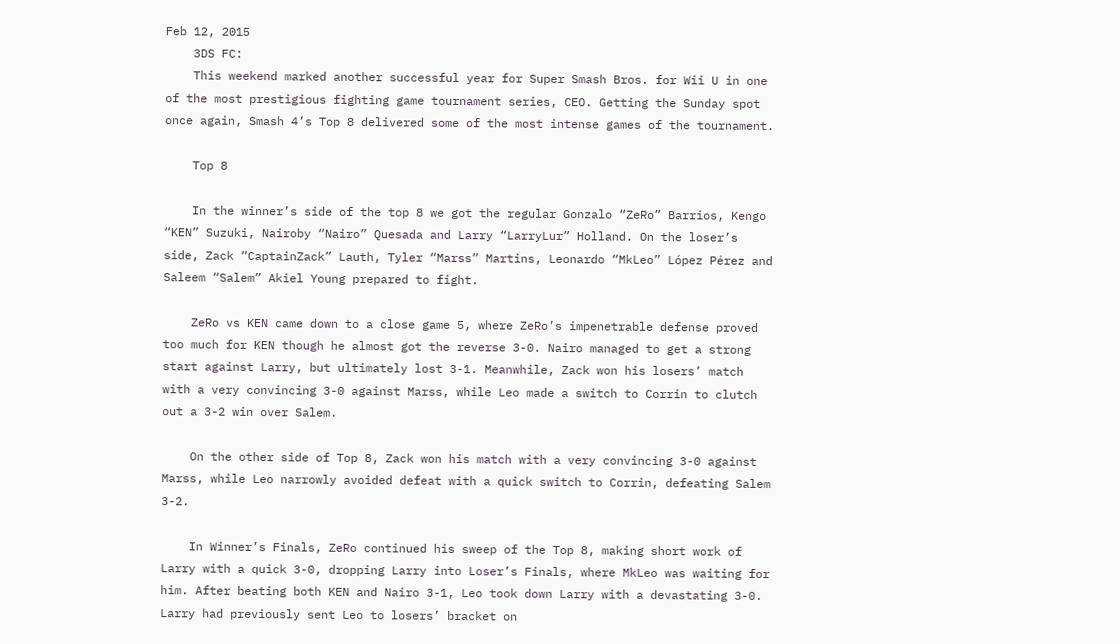Feb 12, 2015
    3DS FC:
    This weekend marked another successful year for Super Smash Bros. for Wii U in one of the most prestigious fighting game tournament series, CEO. Getting the Sunday spot once again, Smash 4’s Top 8 delivered some of the most intense games of the tournament.

    Top 8

    In the winner’s side of the top 8 we got the regular Gonzalo “ZeRo” Barrios, Kengo “KEN” Suzuki, Nairoby “Nairo” Quesada and Larry “LarryLur” Holland. On the loser’s side, Zack “CaptainZack” Lauth, Tyler “Marss” Martins, Leonardo “MkLeo” López Pérez and Saleem “Salem” Akiel Young prepared to fight.

    ZeRo vs KEN came down to a close game 5, where ZeRo’s impenetrable defense proved too much for KEN though he almost got the reverse 3-0. Nairo managed to get a strong start against Larry, but ultimately lost 3-1. Meanwhile, Zack won his losers’ match with a very convincing 3-0 against Marss, while Leo made a switch to Corrin to clutch out a 3-2 win over Salem.

    On the other side of Top 8, Zack won his match with a very convincing 3-0 against Marss, while Leo narrowly avoided defeat with a quick switch to Corrin, defeating Salem 3-2.

    In Winner’s Finals, ZeRo continued his sweep of the Top 8, making short work of Larry with a quick 3-0, dropping Larry into Loser’s Finals, where MkLeo was waiting for him. After beating both KEN and Nairo 3-1, Leo took down Larry with a devastating 3-0. Larry had previously sent Leo to losers’ bracket on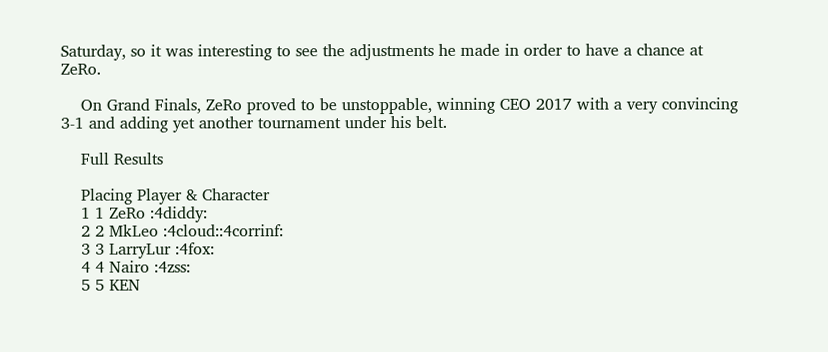Saturday, so it was interesting to see the adjustments he made in order to have a chance at ZeRo.

    On Grand Finals, ZeRo proved to be unstoppable, winning CEO 2017 with a very convincing 3-1 and adding yet another tournament under his belt.

    Full Results

    Placing Player & Character
    1 1 ZeRo :4diddy:
    2 2 MkLeo :4cloud::4corrinf:
    3 3 LarryLur :4fox:
    4 4 Nairo :4zss:
    5 5 KEN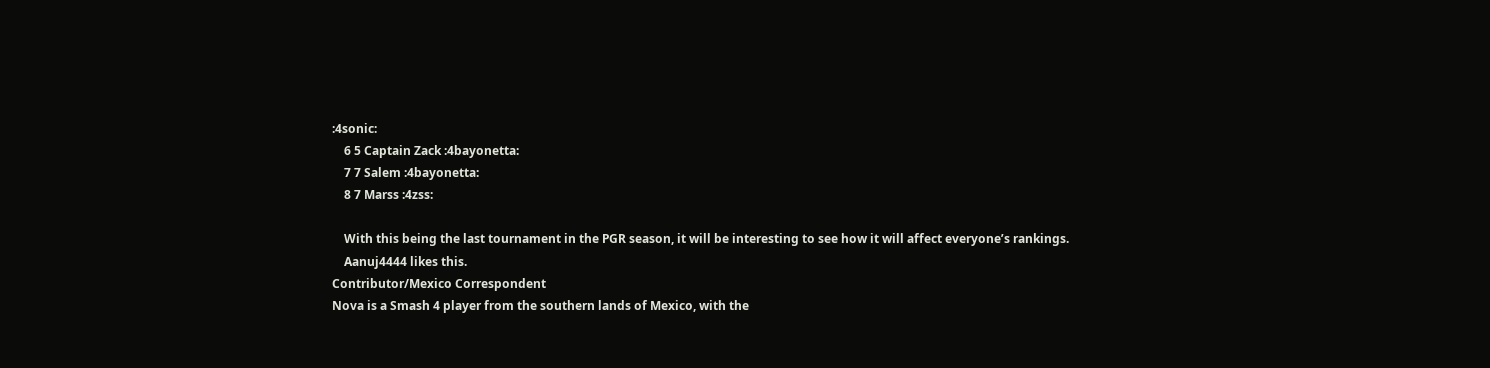:4sonic:
    6 5 Captain Zack :4bayonetta:
    7 7 Salem :4bayonetta:
    8 7 Marss :4zss:

    With this being the last tournament in the PGR season, it will be interesting to see how it will affect everyone’s rankings.
    Aanuj4444 likes this.
Contributor/Mexico Correspondent
Nova is a Smash 4 player from the southern lands of Mexico, with the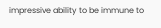impressive ability to be immune to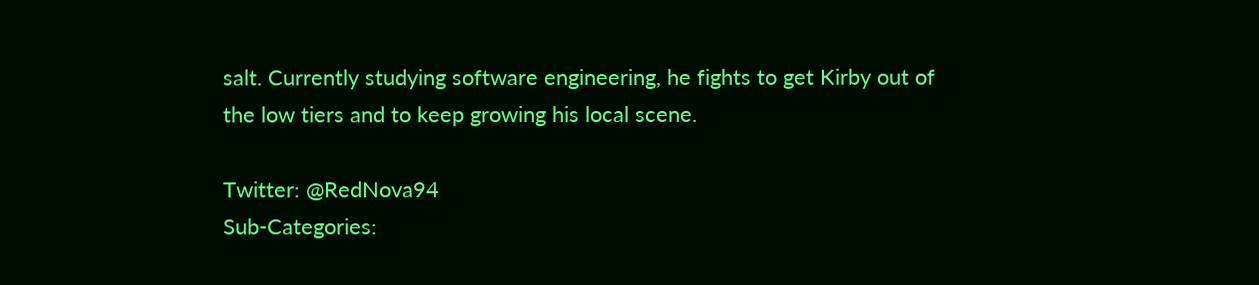salt. Currently studying software engineering, he fights to get Kirby out of the low tiers and to keep growing his local scene.

Twitter: @RedNova94
Sub-Categories: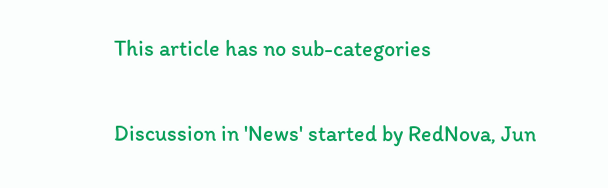This article has no sub-categories


Discussion in 'News' started by RedNova, Jun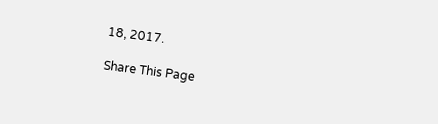18, 2017.

Share This Page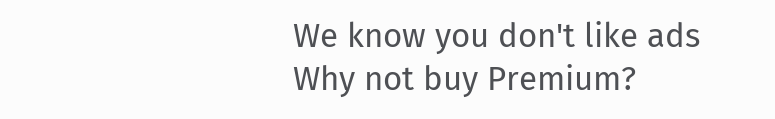We know you don't like ads
Why not buy Premium?